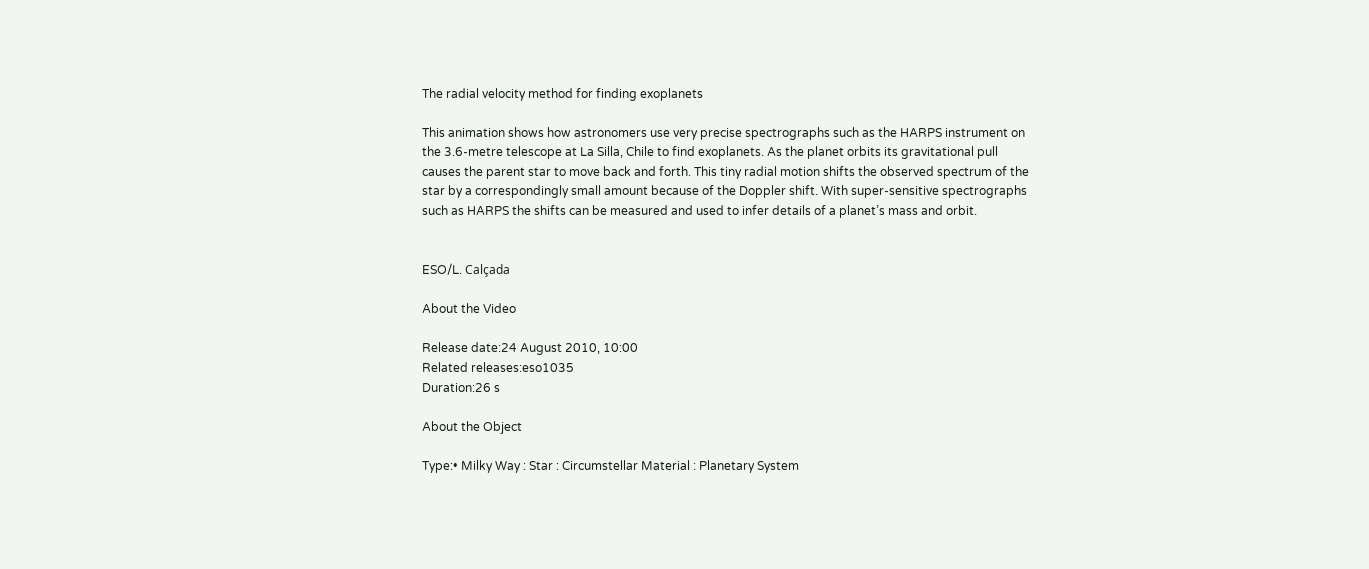The radial velocity method for finding exoplanets

This animation shows how astronomers use very precise spectrographs such as the HARPS instrument on the 3.6-metre telescope at La Silla, Chile to find exoplanets. As the planet orbits its gravitational pull causes the parent star to move back and forth. This tiny radial motion shifts the observed spectrum of the star by a correspondingly small amount because of the Doppler shift. With super-sensitive spectrographs such as HARPS the shifts can be measured and used to infer details of a planet’s mass and orbit.


ESO/L. Calçada

About the Video

Release date:24 August 2010, 10:00
Related releases:eso1035
Duration:26 s

About the Object

Type:• Milky Way : Star : Circumstellar Material : Planetary System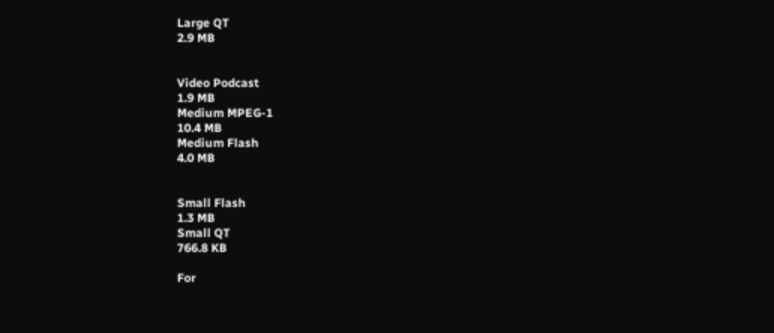Large QT
2.9 MB


Video Podcast
1.9 MB
Medium MPEG-1
10.4 MB
Medium Flash
4.0 MB


Small Flash
1.3 MB
Small QT
766.8 KB

For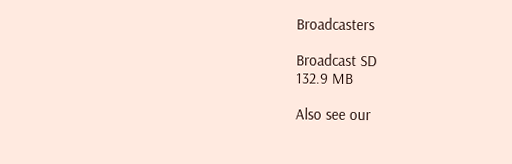Broadcasters

Broadcast SD
132.9 MB

Also see our